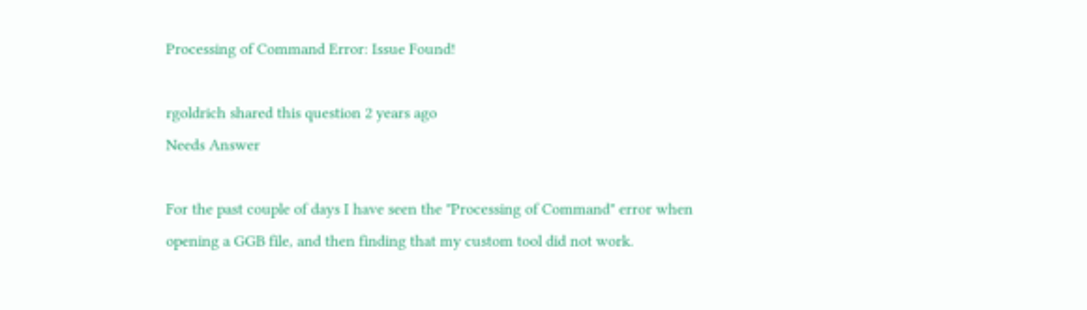Processing of Command Error: Issue Found!

rgoldrich shared this question 2 years ago
Needs Answer

For the past couple of days I have seen the "Processing of Command" error when opening a GGB file, and then finding that my custom tool did not work.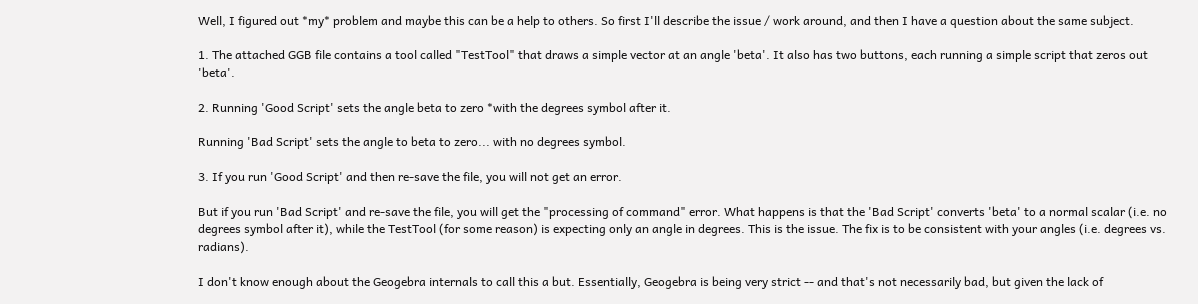Well, I figured out *my* problem and maybe this can be a help to others. So first I'll describe the issue / work around, and then I have a question about the same subject.

1. The attached GGB file contains a tool called "TestTool" that draws a simple vector at an angle 'beta'. It also has two buttons, each running a simple script that zeros out 'beta'.

2. Running 'Good Script' sets the angle beta to zero *with the degrees symbol after it.

Running 'Bad Script' sets the angle to beta to zero... with no degrees symbol.

3. If you run 'Good Script' and then re-save the file, you will not get an error.

But if you run 'Bad Script' and re-save the file, you will get the "processing of command" error. What happens is that the 'Bad Script' converts 'beta' to a normal scalar (i.e. no degrees symbol after it), while the TestTool (for some reason) is expecting only an angle in degrees. This is the issue. The fix is to be consistent with your angles (i.e. degrees vs. radians).

I don't know enough about the Geogebra internals to call this a but. Essentially, Geogebra is being very strict -- and that's not necessarily bad, but given the lack of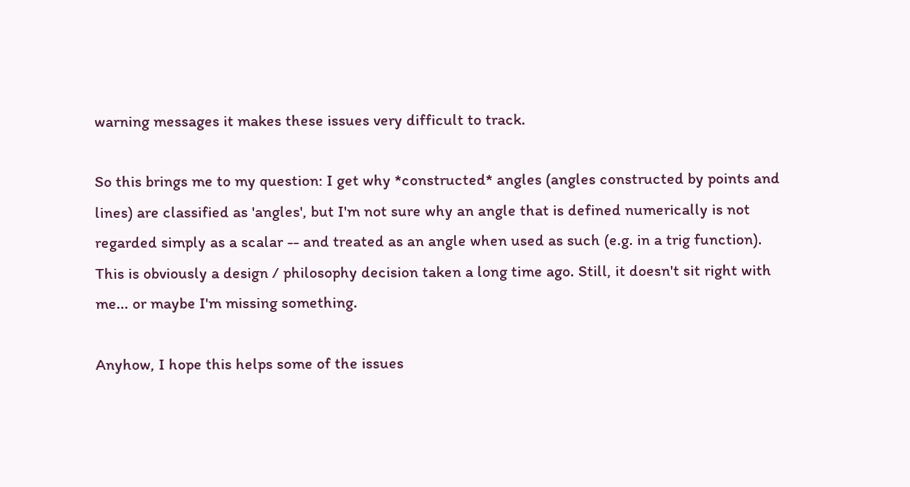warning messages it makes these issues very difficult to track.

So this brings me to my question: I get why *constructed* angles (angles constructed by points and lines) are classified as 'angles', but I'm not sure why an angle that is defined numerically is not regarded simply as a scalar -- and treated as an angle when used as such (e.g. in a trig function). This is obviously a design / philosophy decision taken a long time ago. Still, it doesn't sit right with me... or maybe I'm missing something.

Anyhow, I hope this helps some of the issues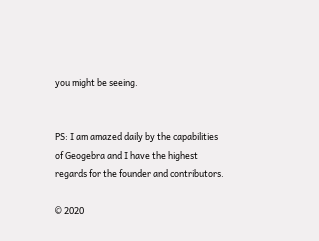you might be seeing.


PS: I am amazed daily by the capabilities of Geogebra and I have the highest regards for the founder and contributors.

© 2020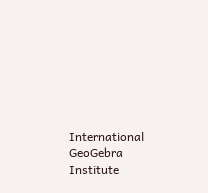International GeoGebra Institute